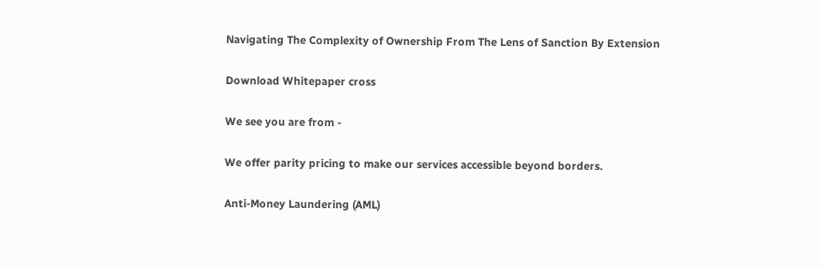Navigating The Complexity of Ownership From The Lens of Sanction By Extension

Download Whitepaper cross

We see you are from -

We offer parity pricing to make our services accessible beyond borders.

Anti-Money Laundering (AML)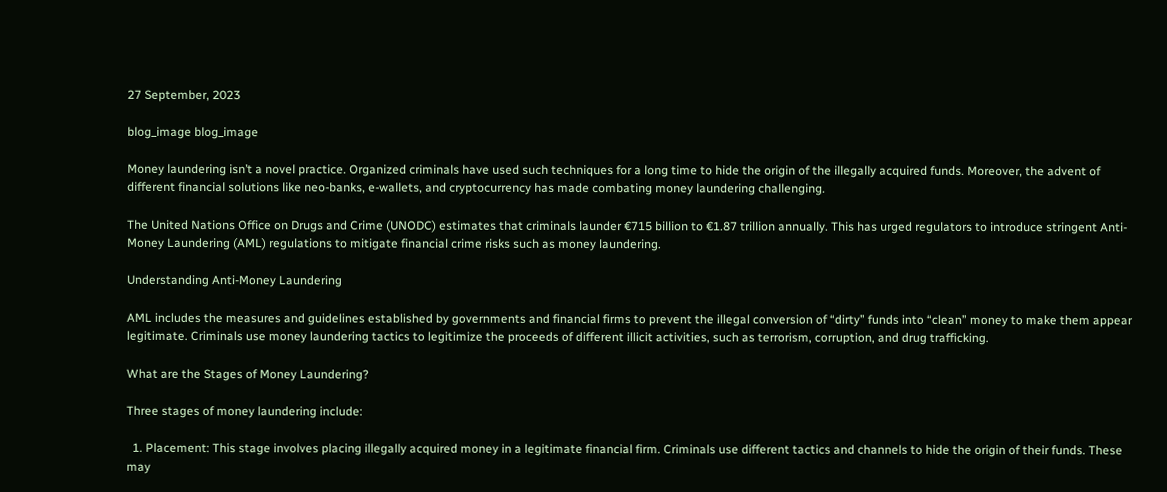27 September, 2023

blog_image blog_image

Money laundering isn’t a novel practice. Organized criminals have used such techniques for a long time to hide the origin of the illegally acquired funds. Moreover, the advent of different financial solutions like neo-banks, e-wallets, and cryptocurrency has made combating money laundering challenging.

The United Nations Office on Drugs and Crime (UNODC) estimates that criminals launder €715 billion to €1.87 trillion annually. This has urged regulators to introduce stringent Anti-Money Laundering (AML) regulations to mitigate financial crime risks such as money laundering.

Understanding Anti-Money Laundering

AML includes the measures and guidelines established by governments and financial firms to prevent the illegal conversion of “dirty” funds into “clean” money to make them appear legitimate. Criminals use money laundering tactics to legitimize the proceeds of different illicit activities, such as terrorism, corruption, and drug trafficking.

What are the Stages of Money Laundering?

Three stages of money laundering include:

  1. Placement: This stage involves placing illegally acquired money in a legitimate financial firm. Criminals use different tactics and channels to hide the origin of their funds. These may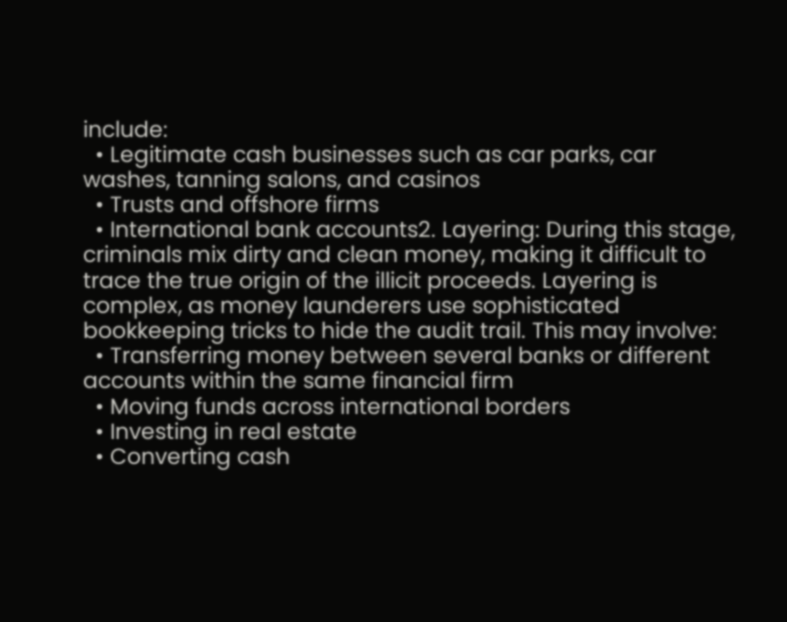include:
  • Legitimate cash businesses such as car parks, car washes, tanning salons, and casinos
  • Trusts and offshore firms
  • International bank accounts2. Layering: During this stage, criminals mix dirty and clean money, making it difficult to trace the true origin of the illicit proceeds. Layering is complex, as money launderers use sophisticated bookkeeping tricks to hide the audit trail. This may involve:
  • Transferring money between several banks or different accounts within the same financial firm
  • Moving funds across international borders
  • Investing in real estate
  • Converting cash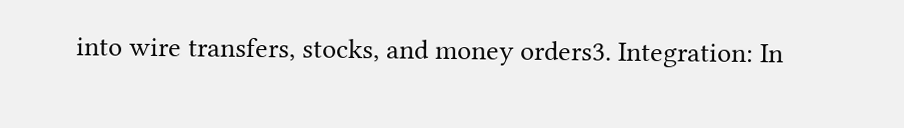into wire transfers, stocks, and money orders3. Integration: In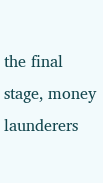the final stage, money launderers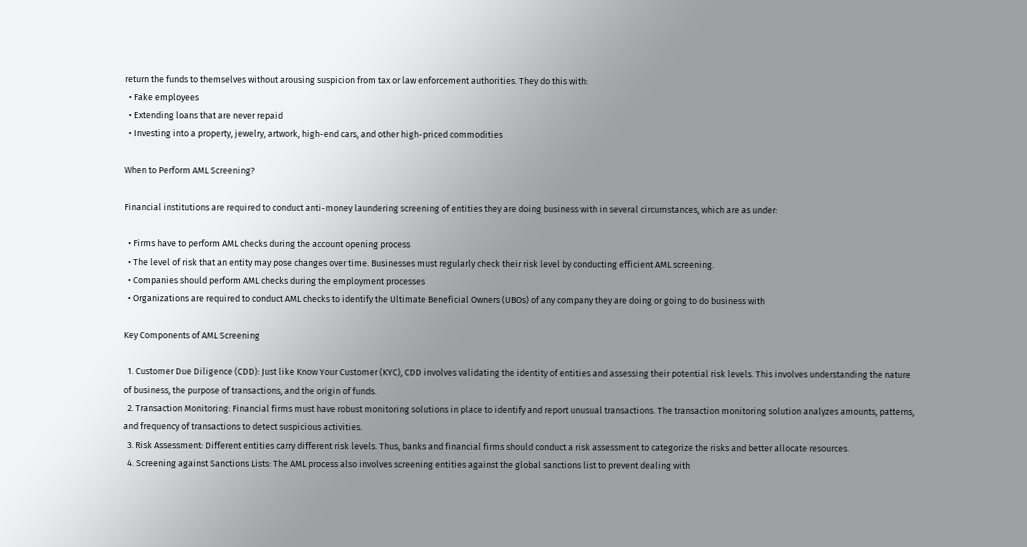return the funds to themselves without arousing suspicion from tax or law enforcement authorities. They do this with:
  • Fake employees
  • Extending loans that are never repaid
  • Investing into a property, jewelry, artwork, high-end cars, and other high-priced commodities

When to Perform AML Screening?

Financial institutions are required to conduct anti-money laundering screening of entities they are doing business with in several circumstances, which are as under:

  • Firms have to perform AML checks during the account opening process
  • The level of risk that an entity may pose changes over time. Businesses must regularly check their risk level by conducting efficient AML screening.
  • Companies should perform AML checks during the employment processes
  • Organizations are required to conduct AML checks to identify the Ultimate Beneficial Owners (UBOs) of any company they are doing or going to do business with

Key Components of AML Screening

  1. Customer Due Diligence (CDD): Just like Know Your Customer (KYC), CDD involves validating the identity of entities and assessing their potential risk levels. This involves understanding the nature of business, the purpose of transactions, and the origin of funds.
  2. Transaction Monitoring: Financial firms must have robust monitoring solutions in place to identify and report unusual transactions. The transaction monitoring solution analyzes amounts, patterns, and frequency of transactions to detect suspicious activities.
  3. Risk Assessment: Different entities carry different risk levels. Thus, banks and financial firms should conduct a risk assessment to categorize the risks and better allocate resources.
  4. Screening against Sanctions Lists: The AML process also involves screening entities against the global sanctions list to prevent dealing with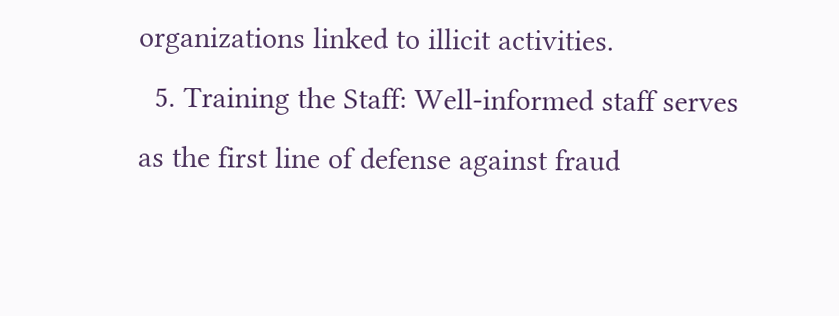organizations linked to illicit activities.
  5. Training the Staff: Well-informed staff serves as the first line of defense against fraud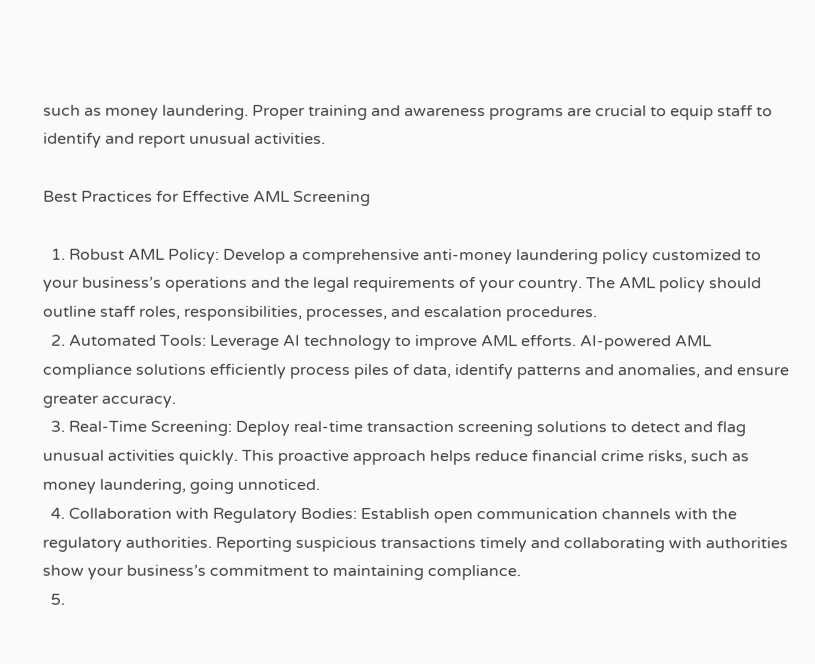such as money laundering. Proper training and awareness programs are crucial to equip staff to identify and report unusual activities.

Best Practices for Effective AML Screening

  1. Robust AML Policy: Develop a comprehensive anti-money laundering policy customized to your business’s operations and the legal requirements of your country. The AML policy should outline staff roles, responsibilities, processes, and escalation procedures.
  2. Automated Tools: Leverage AI technology to improve AML efforts. AI-powered AML compliance solutions efficiently process piles of data, identify patterns and anomalies, and ensure greater accuracy.
  3. Real-Time Screening: Deploy real-time transaction screening solutions to detect and flag unusual activities quickly. This proactive approach helps reduce financial crime risks, such as money laundering, going unnoticed.
  4. Collaboration with Regulatory Bodies: Establish open communication channels with the regulatory authorities. Reporting suspicious transactions timely and collaborating with authorities show your business’s commitment to maintaining compliance.
  5.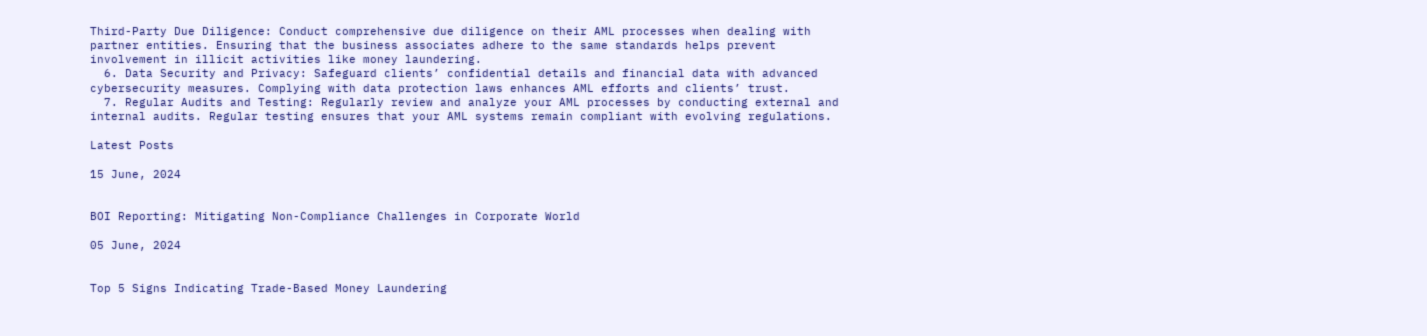Third-Party Due Diligence: Conduct comprehensive due diligence on their AML processes when dealing with partner entities. Ensuring that the business associates adhere to the same standards helps prevent involvement in illicit activities like money laundering.
  6. Data Security and Privacy: Safeguard clients’ confidential details and financial data with advanced cybersecurity measures. Complying with data protection laws enhances AML efforts and clients’ trust.
  7. Regular Audits and Testing: Regularly review and analyze your AML processes by conducting external and internal audits. Regular testing ensures that your AML systems remain compliant with evolving regulations.

Latest Posts

15 June, 2024


BOI Reporting: Mitigating Non-Compliance Challenges in Corporate World

05 June, 2024


Top 5 Signs Indicating Trade-Based Money Laundering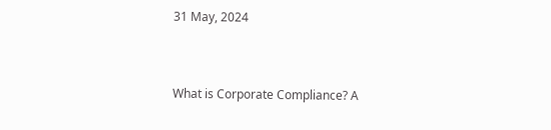31 May, 2024


What is Corporate Compliance? A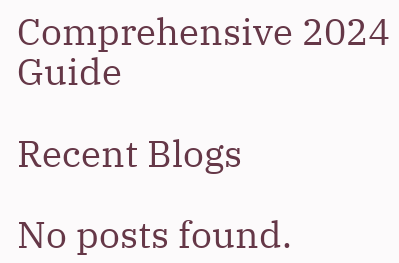Comprehensive 2024 Guide

Recent Blogs

No posts found.